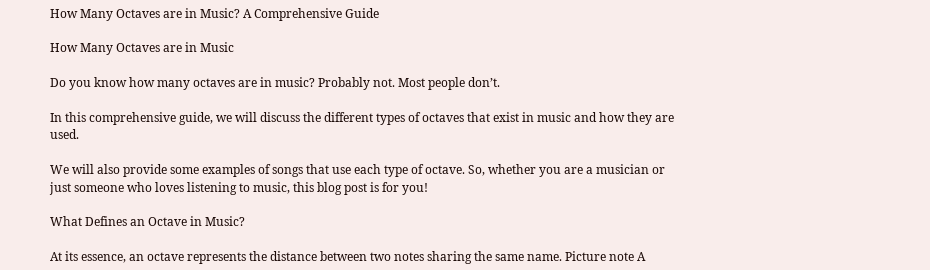How Many Octaves are in Music? A Comprehensive Guide

How Many Octaves are in Music

Do you know how many octaves are in music? Probably not. Most people don’t.

In this comprehensive guide, we will discuss the different types of octaves that exist in music and how they are used.

We will also provide some examples of songs that use each type of octave. So, whether you are a musician or just someone who loves listening to music, this blog post is for you!

What Defines an Octave in Music?

At its essence, an octave represents the distance between two notes sharing the same name. Picture note A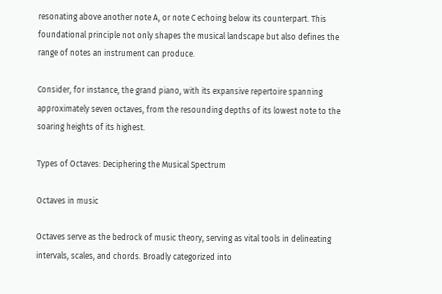resonating above another note A, or note C echoing below its counterpart. This foundational principle not only shapes the musical landscape but also defines the range of notes an instrument can produce.

Consider, for instance, the grand piano, with its expansive repertoire spanning approximately seven octaves, from the resounding depths of its lowest note to the soaring heights of its highest.

Types of Octaves: Deciphering the Musical Spectrum

Octaves in music

Octaves serve as the bedrock of music theory, serving as vital tools in delineating intervals, scales, and chords. Broadly categorized into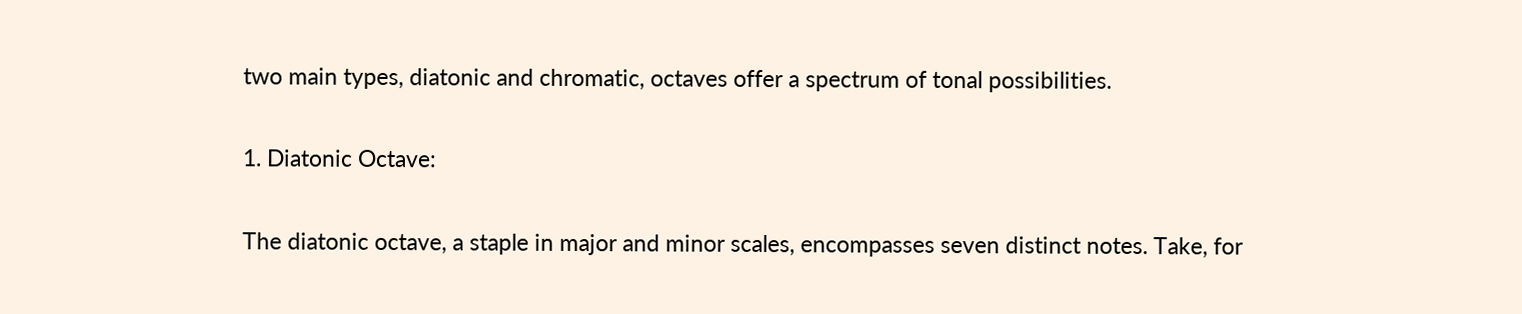two main types, diatonic and chromatic, octaves offer a spectrum of tonal possibilities.

1. Diatonic Octave:

The diatonic octave, a staple in major and minor scales, encompasses seven distinct notes. Take, for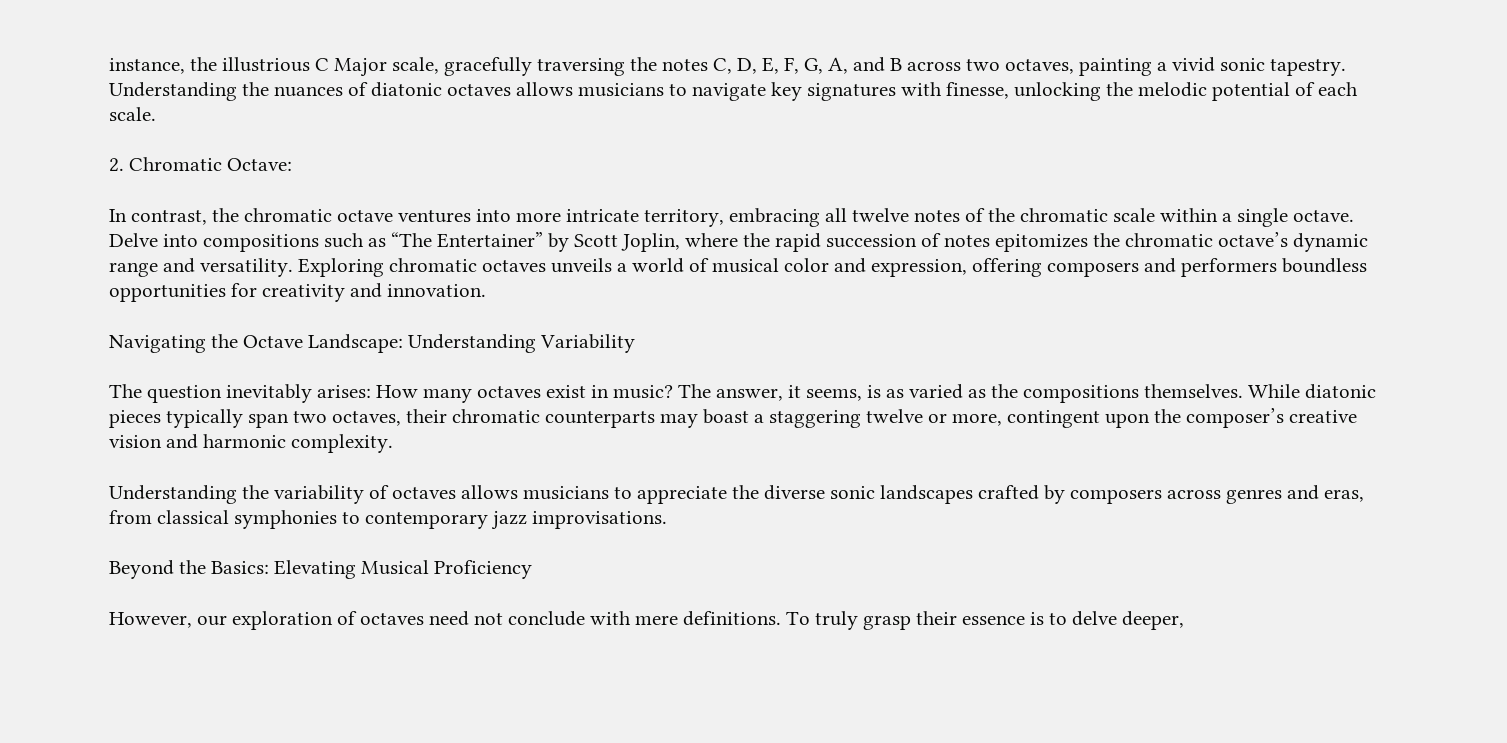instance, the illustrious C Major scale, gracefully traversing the notes C, D, E, F, G, A, and B across two octaves, painting a vivid sonic tapestry. Understanding the nuances of diatonic octaves allows musicians to navigate key signatures with finesse, unlocking the melodic potential of each scale.

2. Chromatic Octave:

In contrast, the chromatic octave ventures into more intricate territory, embracing all twelve notes of the chromatic scale within a single octave. Delve into compositions such as “The Entertainer” by Scott Joplin, where the rapid succession of notes epitomizes the chromatic octave’s dynamic range and versatility. Exploring chromatic octaves unveils a world of musical color and expression, offering composers and performers boundless opportunities for creativity and innovation.

Navigating the Octave Landscape: Understanding Variability

The question inevitably arises: How many octaves exist in music? The answer, it seems, is as varied as the compositions themselves. While diatonic pieces typically span two octaves, their chromatic counterparts may boast a staggering twelve or more, contingent upon the composer’s creative vision and harmonic complexity.

Understanding the variability of octaves allows musicians to appreciate the diverse sonic landscapes crafted by composers across genres and eras, from classical symphonies to contemporary jazz improvisations.

Beyond the Basics: Elevating Musical Proficiency

However, our exploration of octaves need not conclude with mere definitions. To truly grasp their essence is to delve deeper,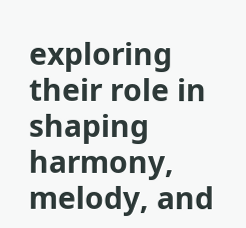exploring their role in shaping harmony, melody, and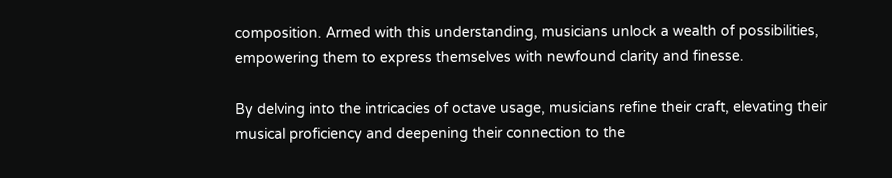composition. Armed with this understanding, musicians unlock a wealth of possibilities, empowering them to express themselves with newfound clarity and finesse.

By delving into the intricacies of octave usage, musicians refine their craft, elevating their musical proficiency and deepening their connection to the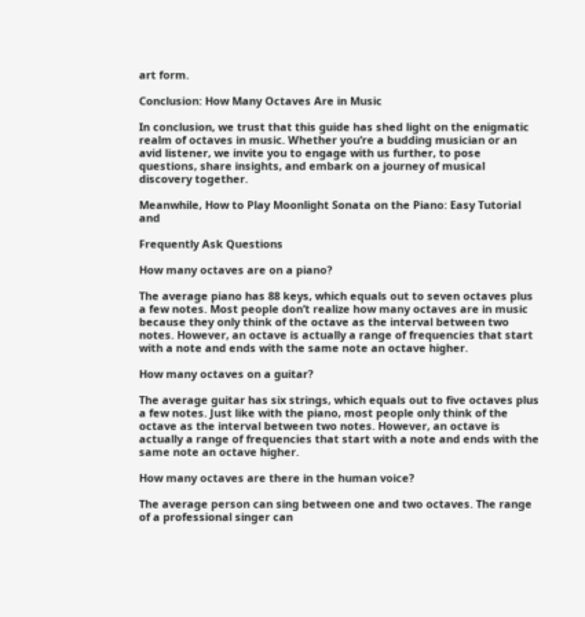art form.

Conclusion: How Many Octaves Are in Music

In conclusion, we trust that this guide has shed light on the enigmatic realm of octaves in music. Whether you’re a budding musician or an avid listener, we invite you to engage with us further, to pose questions, share insights, and embark on a journey of musical discovery together.

Meanwhile, How to Play Moonlight Sonata on the Piano: Easy Tutorial and

Frequently Ask Questions

How many octaves are on a piano?

The average piano has 88 keys, which equals out to seven octaves plus a few notes. Most people don’t realize how many octaves are in music because they only think of the octave as the interval between two notes. However, an octave is actually a range of frequencies that start with a note and ends with the same note an octave higher.

How many octaves on a guitar?

The average guitar has six strings, which equals out to five octaves plus a few notes. Just like with the piano, most people only think of the octave as the interval between two notes. However, an octave is actually a range of frequencies that start with a note and ends with the same note an octave higher.

How many octaves are there in the human voice?

The average person can sing between one and two octaves. The range of a professional singer can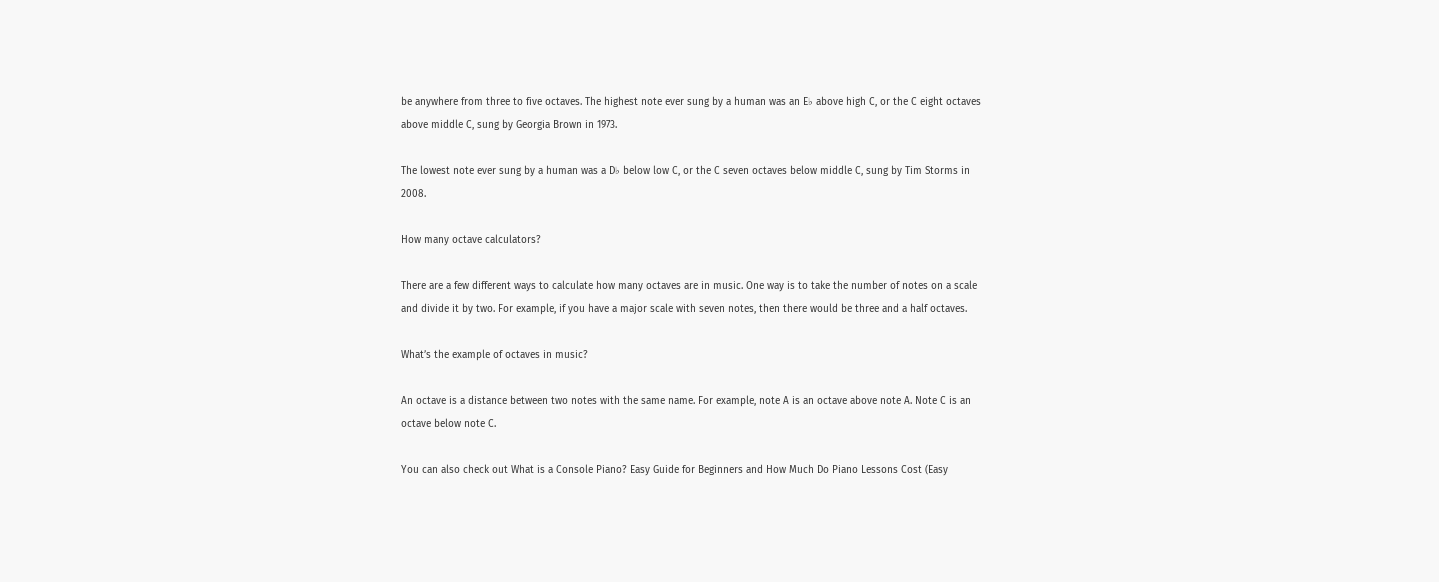be anywhere from three to five octaves. The highest note ever sung by a human was an E♭ above high C, or the C eight octaves above middle C, sung by Georgia Brown in 1973.

The lowest note ever sung by a human was a D♭ below low C, or the C seven octaves below middle C, sung by Tim Storms in 2008.

How many octave calculators?

There are a few different ways to calculate how many octaves are in music. One way is to take the number of notes on a scale and divide it by two. For example, if you have a major scale with seven notes, then there would be three and a half octaves.

What’s the example of octaves in music?

An octave is a distance between two notes with the same name. For example, note A is an octave above note A. Note C is an octave below note C.

You can also check out What is a Console Piano? Easy Guide for Beginners and How Much Do Piano Lessons Cost (Easy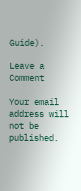Guide).

Leave a Comment

Your email address will not be published.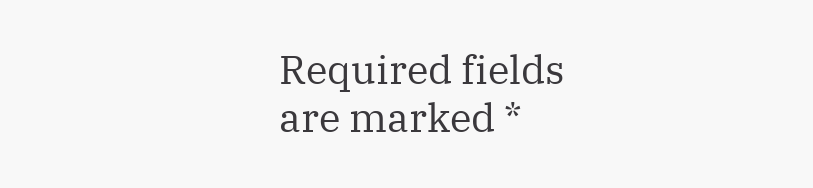Required fields are marked *